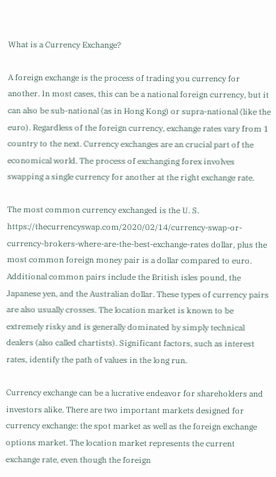What is a Currency Exchange?

A foreign exchange is the process of trading you currency for another. In most cases, this can be a national foreign currency, but it can also be sub-national (as in Hong Kong) or supra-national (like the euro). Regardless of the foreign currency, exchange rates vary from 1 country to the next. Currency exchanges are an crucial part of the economical world. The process of exchanging forex involves swapping a single currency for another at the right exchange rate.

The most common currency exchanged is the U. S. https://thecurrencyswap.com/2020/02/14/currency-swap-or-currency-brokers-where-are-the-best-exchange-rates dollar, plus the most common foreign money pair is a dollar compared to euro. Additional common pairs include the British isles pound, the Japanese yen, and the Australian dollar. These types of currency pairs are also usually crosses. The location market is known to be extremely risky and is generally dominated by simply technical dealers (also called chartists). Significant factors, such as interest rates, identify the path of values in the long run.

Currency exchange can be a lucrative endeavor for shareholders and investors alike. There are two important markets designed for currency exchange: the spot market as well as the foreign exchange options market. The location market represents the current exchange rate, even though the foreign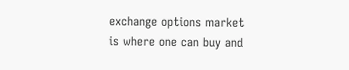exchange options market is where one can buy and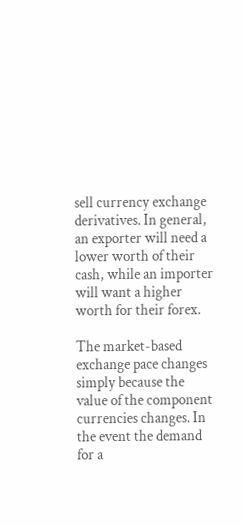sell currency exchange derivatives. In general, an exporter will need a lower worth of their cash, while an importer will want a higher worth for their forex.

The market-based exchange pace changes simply because the value of the component currencies changes. In the event the demand for a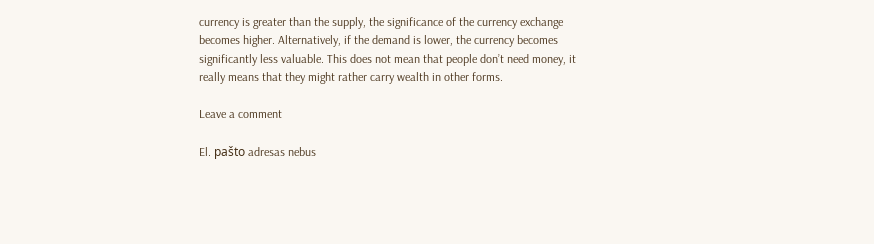currency is greater than the supply, the significance of the currency exchange becomes higher. Alternatively, if the demand is lower, the currency becomes significantly less valuable. This does not mean that people don’t need money, it really means that they might rather carry wealth in other forms.

Leave a comment

El. pašto adresas nebus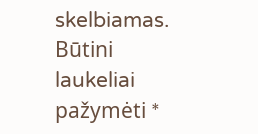skelbiamas. Būtini laukeliai pažymėti *